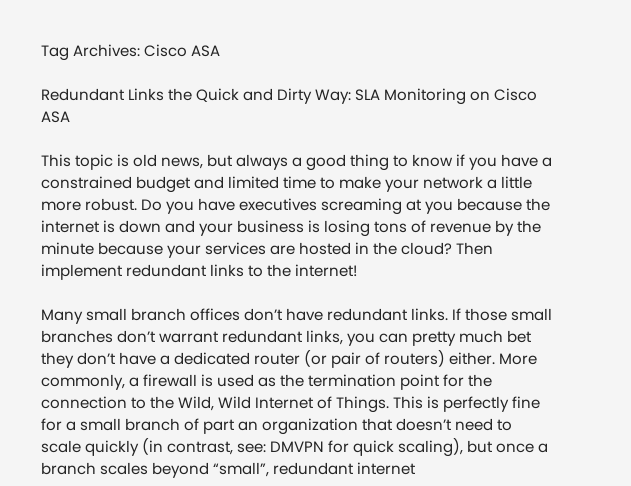Tag Archives: Cisco ASA

Redundant Links the Quick and Dirty Way: SLA Monitoring on Cisco ASA

This topic is old news, but always a good thing to know if you have a constrained budget and limited time to make your network a little more robust. Do you have executives screaming at you because the internet is down and your business is losing tons of revenue by the minute because your services are hosted in the cloud? Then implement redundant links to the internet!

Many small branch offices don’t have redundant links. If those small branches don’t warrant redundant links, you can pretty much bet they don’t have a dedicated router (or pair of routers) either. More commonly, a firewall is used as the termination point for the connection to the Wild, Wild Internet of Things. This is perfectly fine for a small branch of part an organization that doesn’t need to scale quickly (in contrast, see: DMVPN for quick scaling), but once a branch scales beyond “small”, redundant internet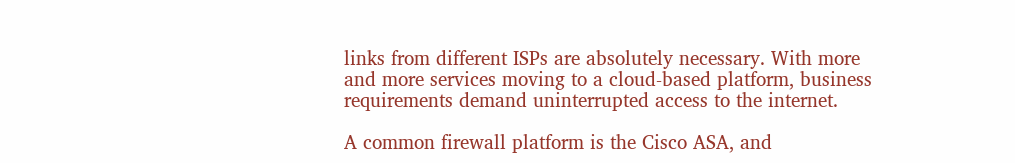links from different ISPs are absolutely necessary. With more and more services moving to a cloud-based platform, business requirements demand uninterrupted access to the internet.

A common firewall platform is the Cisco ASA, and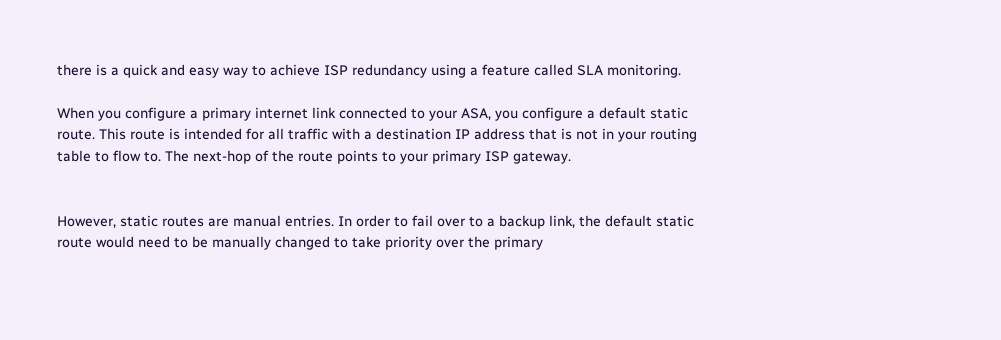there is a quick and easy way to achieve ISP redundancy using a feature called SLA monitoring.

When you configure a primary internet link connected to your ASA, you configure a default static route. This route is intended for all traffic with a destination IP address that is not in your routing table to flow to. The next-hop of the route points to your primary ISP gateway.


However, static routes are manual entries. In order to fail over to a backup link, the default static route would need to be manually changed to take priority over the primary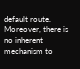default route. Moreover, there is no inherent mechanism to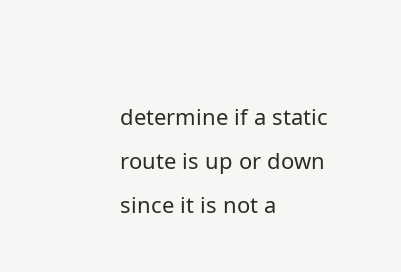determine if a static route is up or down since it is not a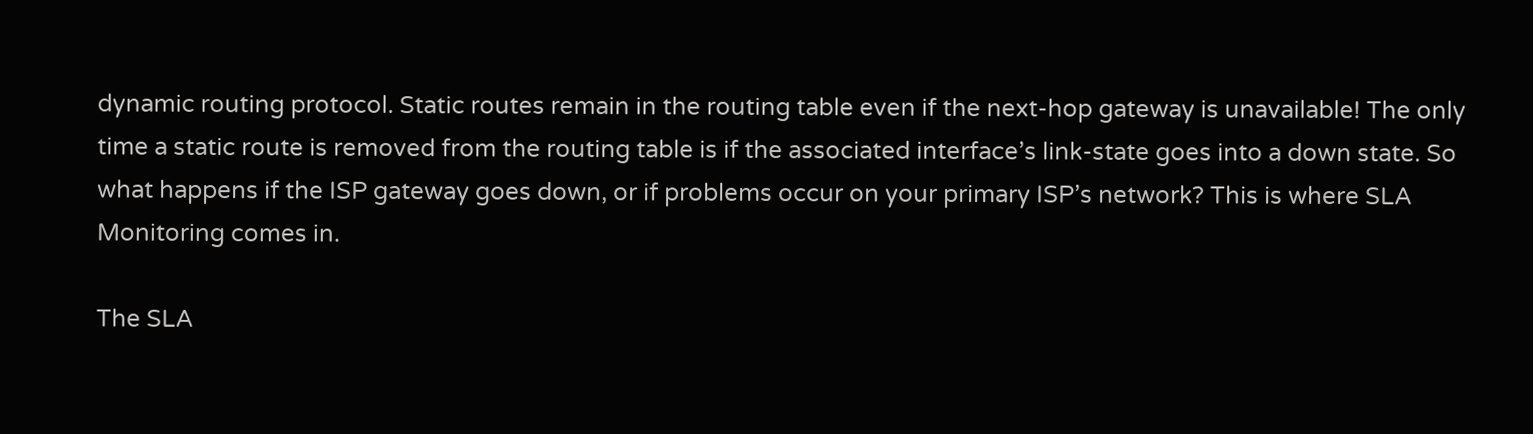dynamic routing protocol. Static routes remain in the routing table even if the next-hop gateway is unavailable! The only time a static route is removed from the routing table is if the associated interface’s link-state goes into a down state. So what happens if the ISP gateway goes down, or if problems occur on your primary ISP’s network? This is where SLA Monitoring comes in.

The SLA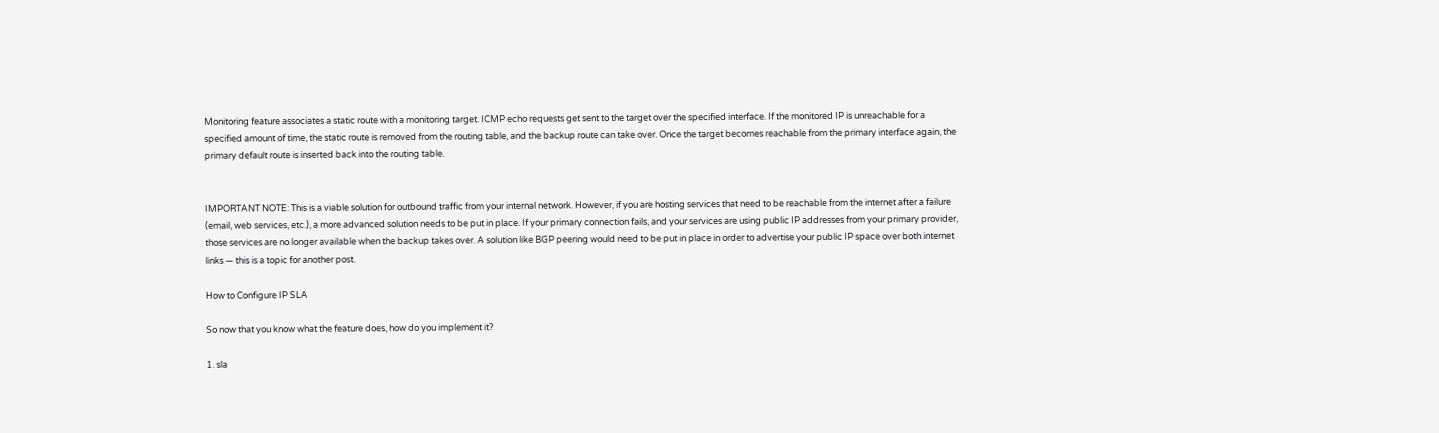Monitoring feature associates a static route with a monitoring target. ICMP echo requests get sent to the target over the specified interface. If the monitored IP is unreachable for a specified amount of time, the static route is removed from the routing table, and the backup route can take over. Once the target becomes reachable from the primary interface again, the primary default route is inserted back into the routing table.


IMPORTANT NOTE: This is a viable solution for outbound traffic from your internal network. However, if you are hosting services that need to be reachable from the internet after a failure (email, web services, etc.), a more advanced solution needs to be put in place. If your primary connection fails, and your services are using public IP addresses from your primary provider, those services are no longer available when the backup takes over. A solution like BGP peering would need to be put in place in order to advertise your public IP space over both internet links — this is a topic for another post.

How to Configure IP SLA

So now that you know what the feature does, how do you implement it?

1. sla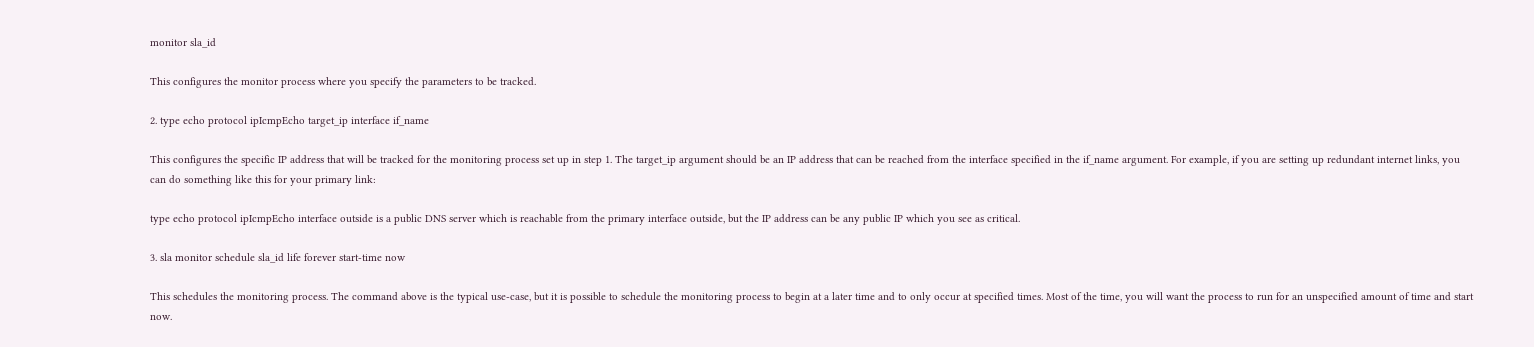monitor sla_id

This configures the monitor process where you specify the parameters to be tracked.

2. type echo protocol ipIcmpEcho target_ip interface if_name

This configures the specific IP address that will be tracked for the monitoring process set up in step 1. The target_ip argument should be an IP address that can be reached from the interface specified in the if_name argument. For example, if you are setting up redundant internet links, you can do something like this for your primary link:

type echo protocol ipIcmpEcho interface outside is a public DNS server which is reachable from the primary interface outside, but the IP address can be any public IP which you see as critical.

3. sla monitor schedule sla_id life forever start-time now

This schedules the monitoring process. The command above is the typical use-case, but it is possible to schedule the monitoring process to begin at a later time and to only occur at specified times. Most of the time, you will want the process to run for an unspecified amount of time and start now.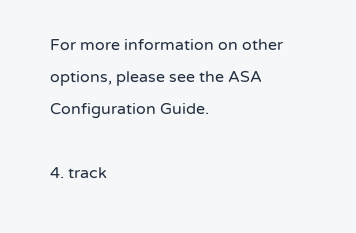For more information on other options, please see the ASA Configuration Guide.

4. track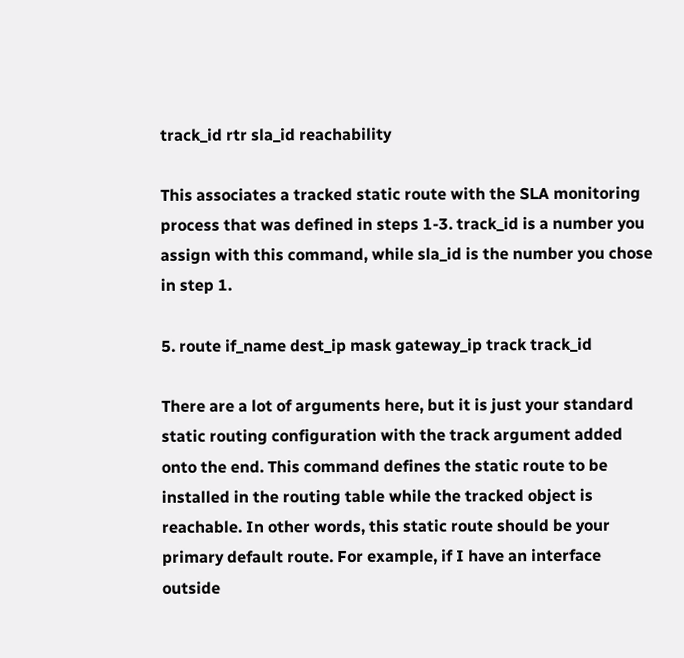track_id rtr sla_id reachability

This associates a tracked static route with the SLA monitoring process that was defined in steps 1-3. track_id is a number you assign with this command, while sla_id is the number you chose in step 1.

5. route if_name dest_ip mask gateway_ip track track_id

There are a lot of arguments here, but it is just your standard static routing configuration with the track argument added onto the end. This command defines the static route to be installed in the routing table while the tracked object is reachable. In other words, this static route should be your primary default route. For example, if I have an interface outside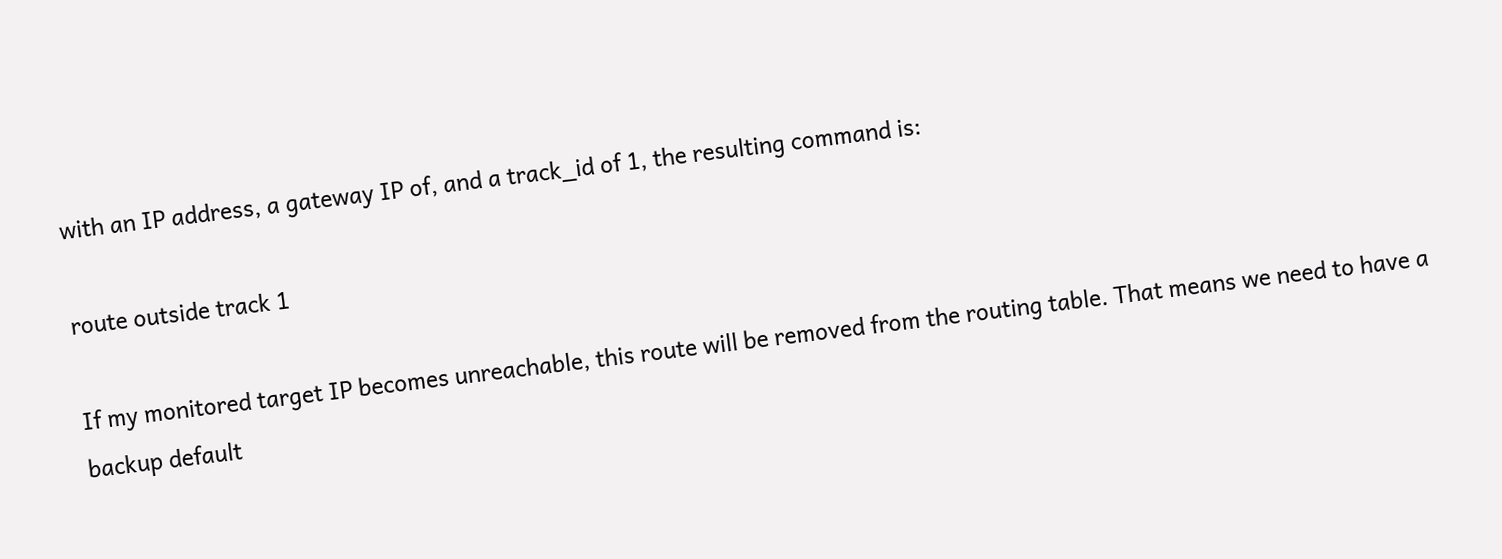with an IP address, a gateway IP of, and a track_id of 1, the resulting command is:

route outside track 1

If my monitored target IP becomes unreachable, this route will be removed from the routing table. That means we need to have a backup default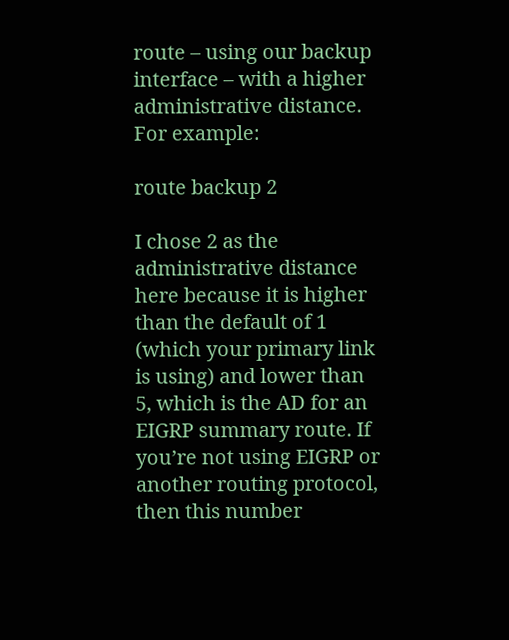route – using our backup interface – with a higher administrative distance. For example:

route backup 2

I chose 2 as the administrative distance here because it is higher than the default of 1 (which your primary link is using) and lower than 5, which is the AD for an EIGRP summary route. If you’re not using EIGRP or another routing protocol, then this number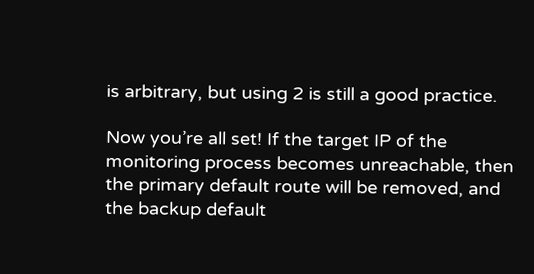is arbitrary, but using 2 is still a good practice.

Now you’re all set! If the target IP of the monitoring process becomes unreachable, then the primary default route will be removed, and the backup default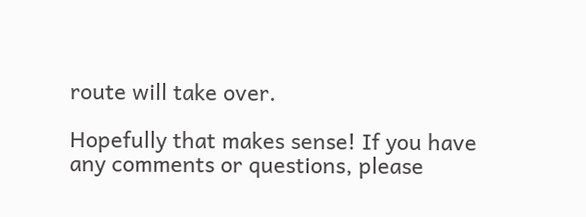route will take over.

Hopefully that makes sense! If you have any comments or questions, please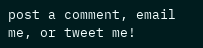post a comment, email me, or tweet me!